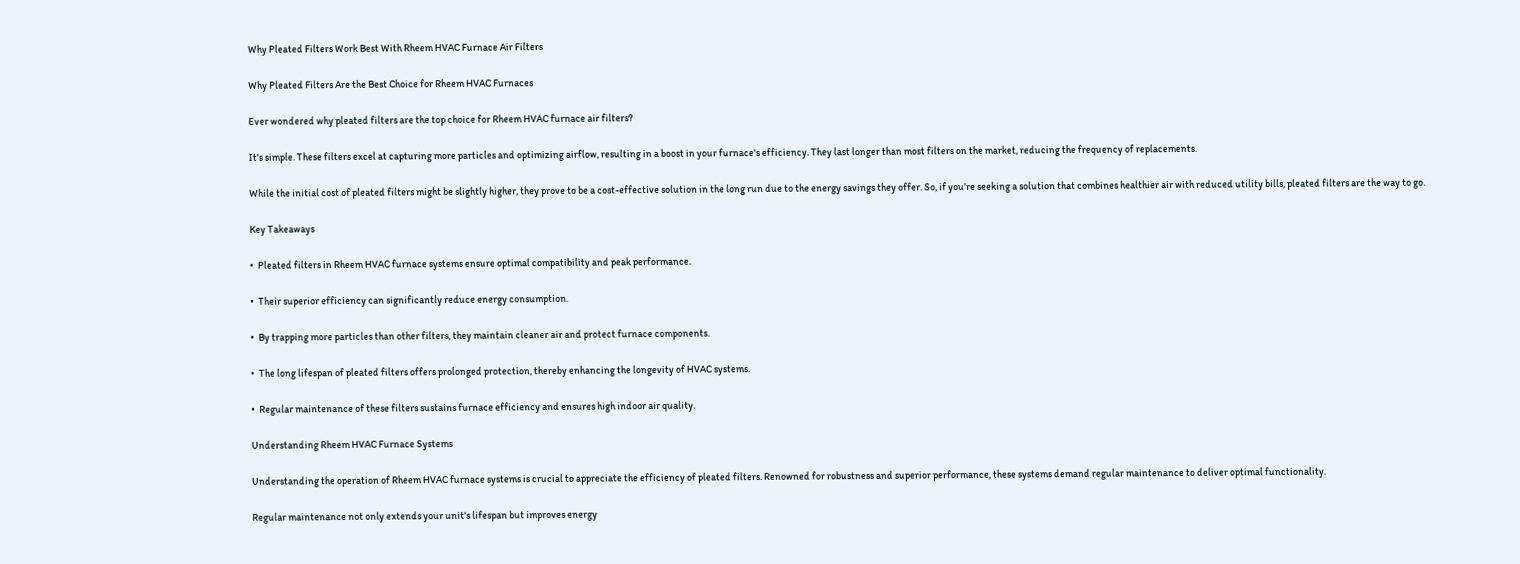Why Pleated Filters Work Best With Rheem HVAC Furnace Air Filters

Why Pleated Filters Are the Best Choice for Rheem HVAC Furnaces

Ever wondered why pleated filters are the top choice for Rheem HVAC furnace air filters?

It's simple. These filters excel at capturing more particles and optimizing airflow, resulting in a boost in your furnace's efficiency. They last longer than most filters on the market, reducing the frequency of replacements.

While the initial cost of pleated filters might be slightly higher, they prove to be a cost-effective solution in the long run due to the energy savings they offer. So, if you're seeking a solution that combines healthier air with reduced utility bills, pleated filters are the way to go.

Key Takeaways

•  Pleated filters in Rheem HVAC furnace systems ensure optimal compatibility and peak performance.

•  Their superior efficiency can significantly reduce energy consumption.

•  By trapping more particles than other filters, they maintain cleaner air and protect furnace components.

•  The long lifespan of pleated filters offers prolonged protection, thereby enhancing the longevity of HVAC systems.

•  Regular maintenance of these filters sustains furnace efficiency and ensures high indoor air quality.

Understanding Rheem HVAC Furnace Systems

Understanding the operation of Rheem HVAC furnace systems is crucial to appreciate the efficiency of pleated filters. Renowned for robustness and superior performance, these systems demand regular maintenance to deliver optimal functionality.

Regular maintenance not only extends your unit's lifespan but improves energy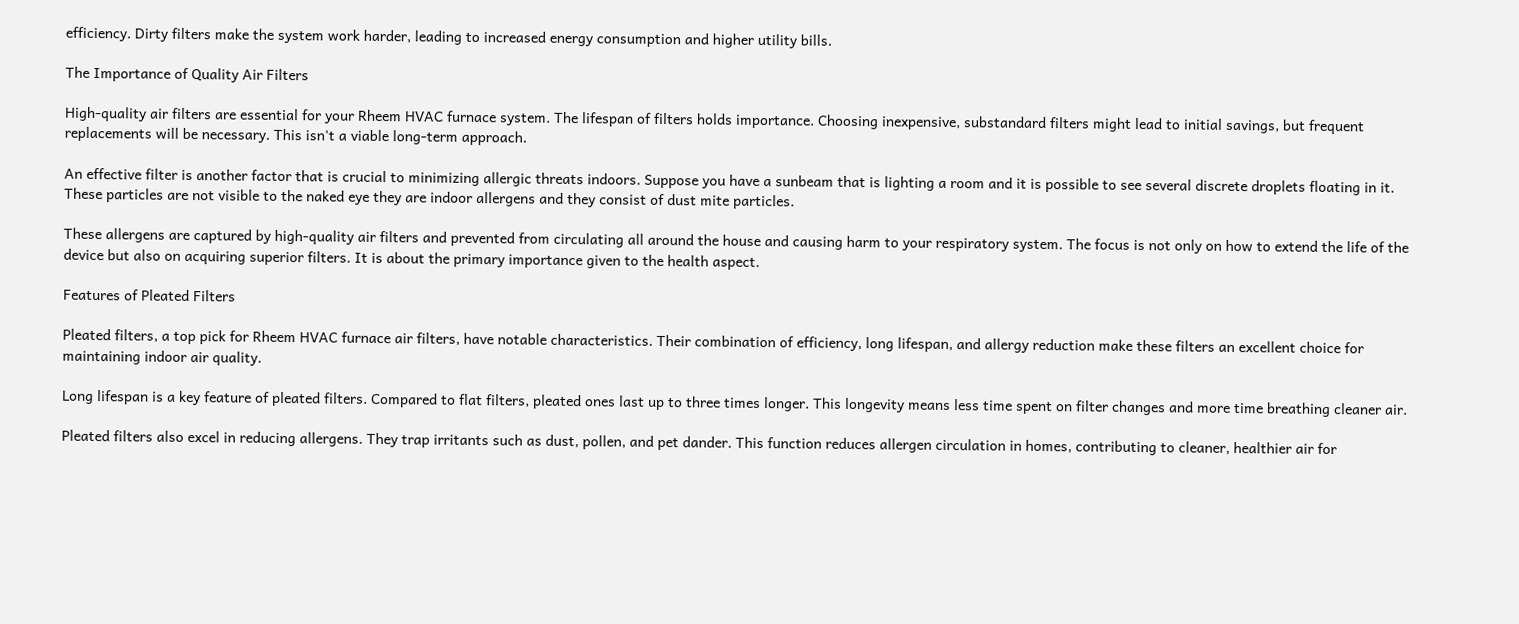efficiency. Dirty filters make the system work harder, leading to increased energy consumption and higher utility bills.

The Importance of Quality Air Filters

High-quality air filters are essential for your Rheem HVAC furnace system. The lifespan of filters holds importance. Choosing inexpensive, substandard filters might lead to initial savings, but frequent replacements will be necessary. This isn't a viable long-term approach.

An effective filter is another factor that is crucial to minimizing allergic threats indoors. Suppose you have a sunbeam that is lighting a room and it is possible to see several discrete droplets floating in it. These particles are not visible to the naked eye they are indoor allergens and they consist of dust mite particles.

These allergens are captured by high-quality air filters and prevented from circulating all around the house and causing harm to your respiratory system. The focus is not only on how to extend the life of the device but also on acquiring superior filters. It is about the primary importance given to the health aspect.

Features of Pleated Filters

Pleated filters, a top pick for Rheem HVAC furnace air filters, have notable characteristics. Their combination of efficiency, long lifespan, and allergy reduction make these filters an excellent choice for maintaining indoor air quality.

Long lifespan is a key feature of pleated filters. Compared to flat filters, pleated ones last up to three times longer. This longevity means less time spent on filter changes and more time breathing cleaner air.

Pleated filters also excel in reducing allergens. They trap irritants such as dust, pollen, and pet dander. This function reduces allergen circulation in homes, contributing to cleaner, healthier air for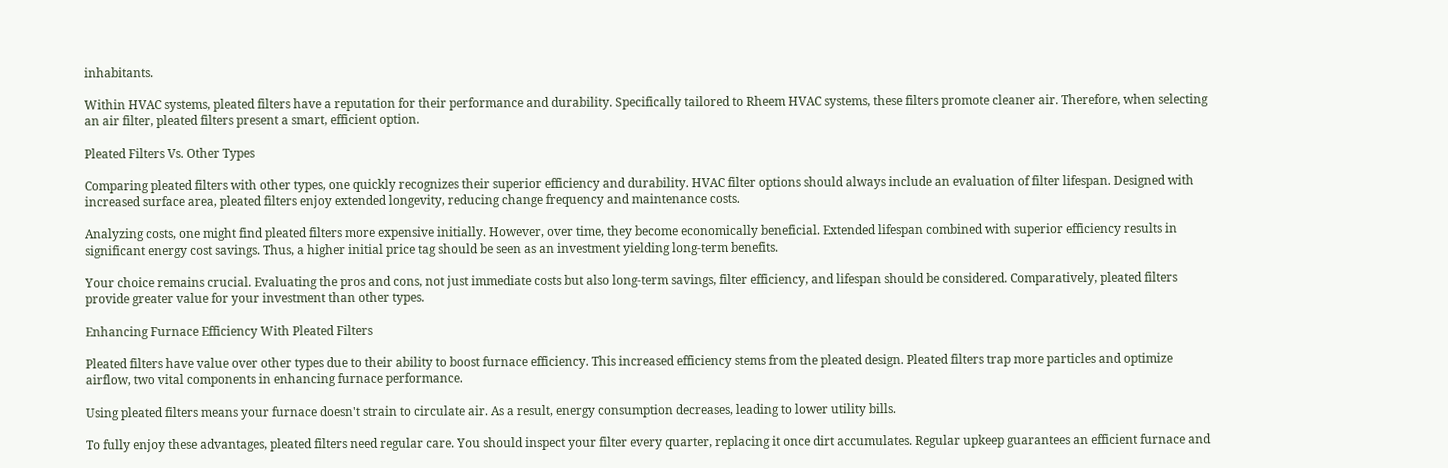inhabitants.

Within HVAC systems, pleated filters have a reputation for their performance and durability. Specifically tailored to Rheem HVAC systems, these filters promote cleaner air. Therefore, when selecting an air filter, pleated filters present a smart, efficient option.

Pleated Filters Vs. Other Types

Comparing pleated filters with other types, one quickly recognizes their superior efficiency and durability. HVAC filter options should always include an evaluation of filter lifespan. Designed with increased surface area, pleated filters enjoy extended longevity, reducing change frequency and maintenance costs.

Analyzing costs, one might find pleated filters more expensive initially. However, over time, they become economically beneficial. Extended lifespan combined with superior efficiency results in significant energy cost savings. Thus, a higher initial price tag should be seen as an investment yielding long-term benefits.

Your choice remains crucial. Evaluating the pros and cons, not just immediate costs but also long-term savings, filter efficiency, and lifespan should be considered. Comparatively, pleated filters provide greater value for your investment than other types.

Enhancing Furnace Efficiency With Pleated Filters

Pleated filters have value over other types due to their ability to boost furnace efficiency. This increased efficiency stems from the pleated design. Pleated filters trap more particles and optimize airflow, two vital components in enhancing furnace performance.

Using pleated filters means your furnace doesn't strain to circulate air. As a result, energy consumption decreases, leading to lower utility bills.

To fully enjoy these advantages, pleated filters need regular care. You should inspect your filter every quarter, replacing it once dirt accumulates. Regular upkeep guarantees an efficient furnace and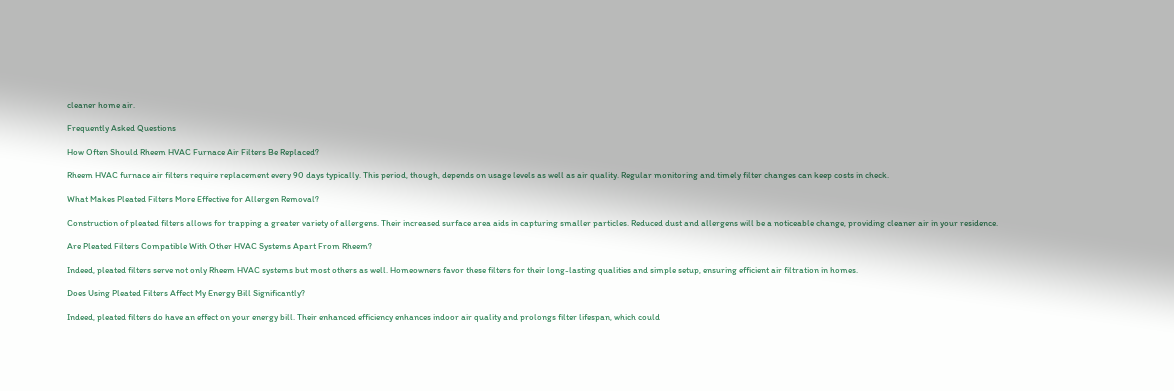cleaner home air.

Frequently Asked Questions

How Often Should Rheem HVAC Furnace Air Filters Be Replaced?

Rheem HVAC furnace air filters require replacement every 90 days typically. This period, though, depends on usage levels as well as air quality. Regular monitoring and timely filter changes can keep costs in check.

What Makes Pleated Filters More Effective for Allergen Removal?

Construction of pleated filters allows for trapping a greater variety of allergens. Their increased surface area aids in capturing smaller particles. Reduced dust and allergens will be a noticeable change, providing cleaner air in your residence.

Are Pleated Filters Compatible With Other HVAC Systems Apart From Rheem?

Indeed, pleated filters serve not only Rheem HVAC systems but most others as well. Homeowners favor these filters for their long-lasting qualities and simple setup, ensuring efficient air filtration in homes.

Does Using Pleated Filters Affect My Energy Bill Significantly?

Indeed, pleated filters do have an effect on your energy bill. Their enhanced efficiency enhances indoor air quality and prolongs filter lifespan, which could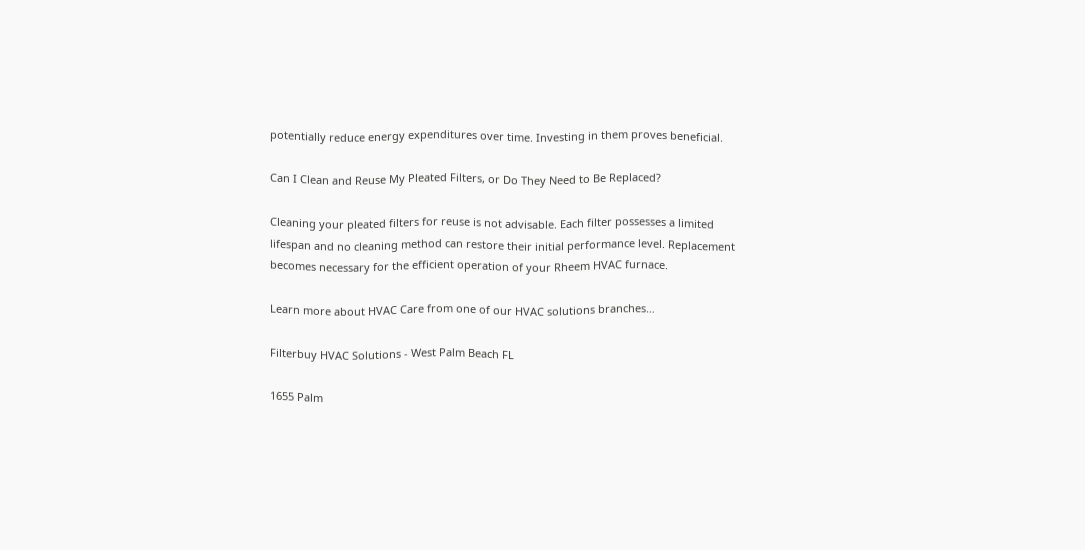potentially reduce energy expenditures over time. Investing in them proves beneficial.

Can I Clean and Reuse My Pleated Filters, or Do They Need to Be Replaced?

Cleaning your pleated filters for reuse is not advisable. Each filter possesses a limited lifespan and no cleaning method can restore their initial performance level. Replacement becomes necessary for the efficient operation of your Rheem HVAC furnace.

Learn more about HVAC Care from one of our HVAC solutions branches…

Filterbuy HVAC Solutions - West Palm Beach FL

1655 Palm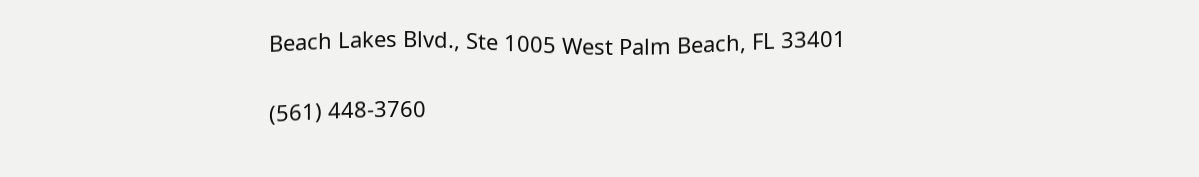Beach Lakes Blvd., Ste 1005 West Palm Beach, FL 33401

(561) 448-3760